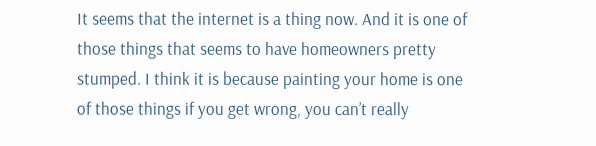It seems that the internet is a thing now. And it is one of those things that seems to have homeowners pretty stumped. I think it is because painting your home is one of those things if you get wrong, you can’t really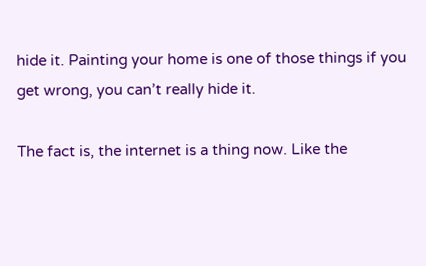hide it. Painting your home is one of those things if you get wrong, you can’t really hide it.

The fact is, the internet is a thing now. Like the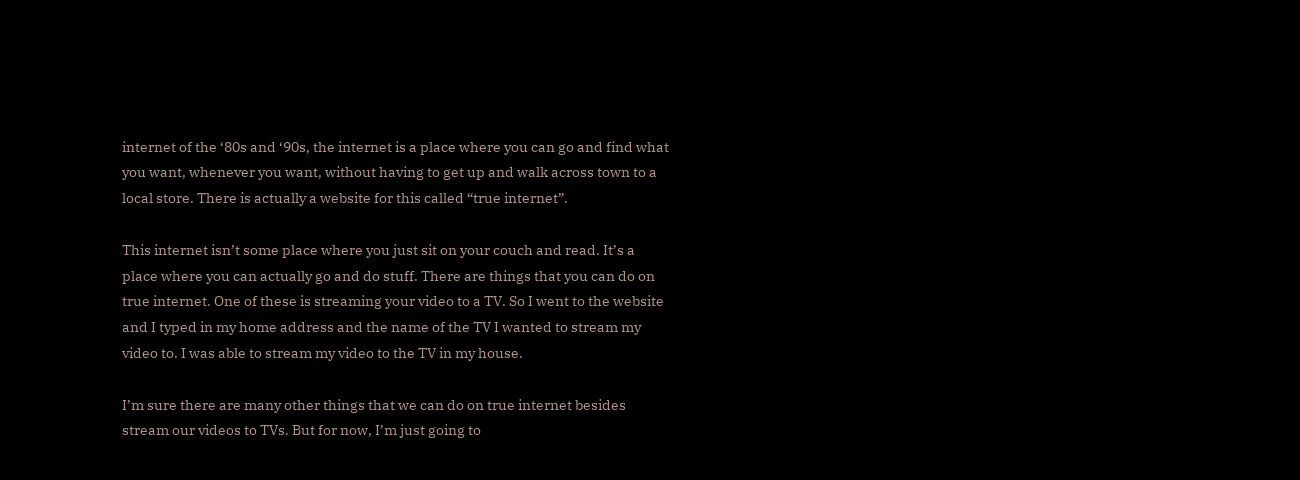internet of the ‘80s and ‘90s, the internet is a place where you can go and find what you want, whenever you want, without having to get up and walk across town to a local store. There is actually a website for this called “true internet”.

This internet isn’t some place where you just sit on your couch and read. It’s a place where you can actually go and do stuff. There are things that you can do on true internet. One of these is streaming your video to a TV. So I went to the website and I typed in my home address and the name of the TV I wanted to stream my video to. I was able to stream my video to the TV in my house.

I’m sure there are many other things that we can do on true internet besides stream our videos to TVs. But for now, I’m just going to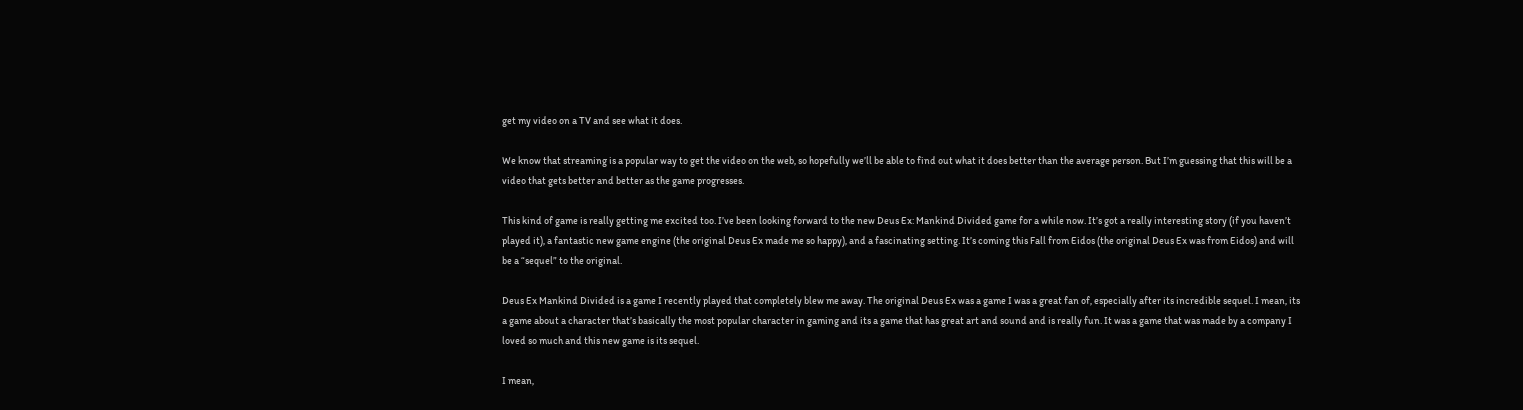get my video on a TV and see what it does.

We know that streaming is a popular way to get the video on the web, so hopefully we’ll be able to find out what it does better than the average person. But I’m guessing that this will be a video that gets better and better as the game progresses.

This kind of game is really getting me excited too. I’ve been looking forward to the new Deus Ex: Mankind Divided game for a while now. It’s got a really interesting story (if you haven’t played it), a fantastic new game engine (the original Deus Ex made me so happy), and a fascinating setting. It’s coming this Fall from Eidos (the original Deus Ex was from Eidos) and will be a “sequel” to the original.

Deus Ex Mankind Divided is a game I recently played that completely blew me away. The original Deus Ex was a game I was a great fan of, especially after its incredible sequel. I mean, its a game about a character that’s basically the most popular character in gaming and its a game that has great art and sound and is really fun. It was a game that was made by a company I loved so much and this new game is its sequel.

I mean,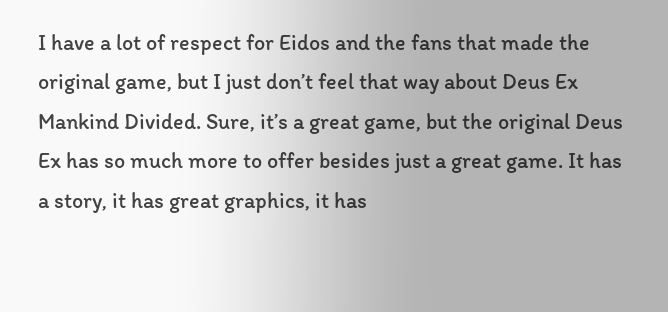I have a lot of respect for Eidos and the fans that made the original game, but I just don’t feel that way about Deus Ex Mankind Divided. Sure, it’s a great game, but the original Deus Ex has so much more to offer besides just a great game. It has a story, it has great graphics, it has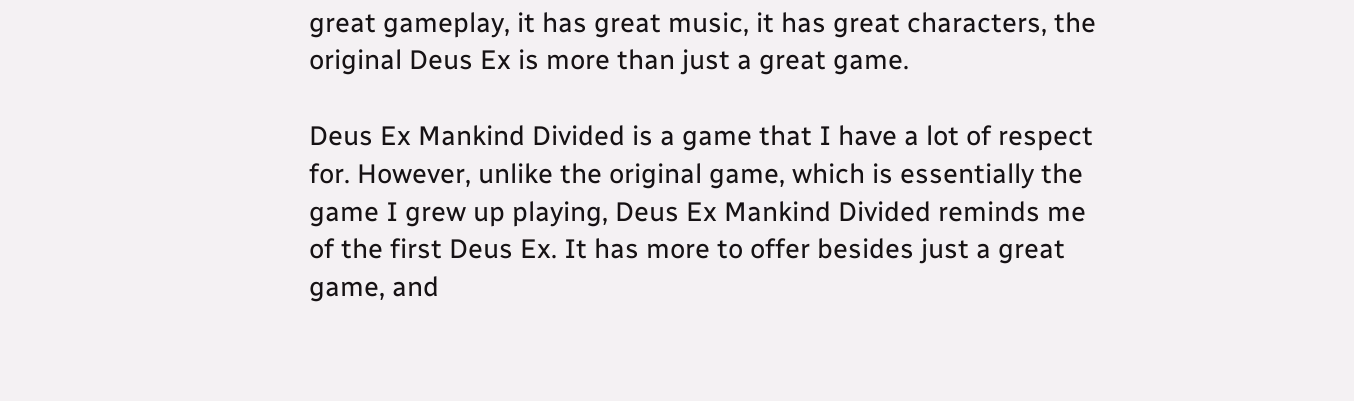great gameplay, it has great music, it has great characters, the original Deus Ex is more than just a great game.

Deus Ex Mankind Divided is a game that I have a lot of respect for. However, unlike the original game, which is essentially the game I grew up playing, Deus Ex Mankind Divided reminds me of the first Deus Ex. It has more to offer besides just a great game, and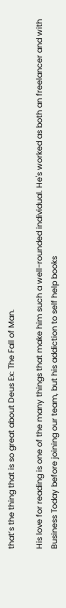that’s the thing that is so great about Deus Ex: The Fall of Man.

His love for reading is one of the many things that make him such a well-rounded individual. He's worked as both an freelancer and with Business Today before joining our team, but his addiction to self help books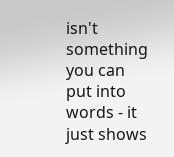isn't something you can put into words - it just shows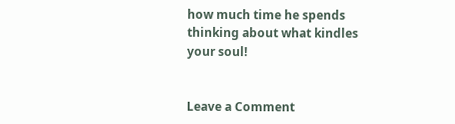how much time he spends thinking about what kindles your soul!


Leave a Comment